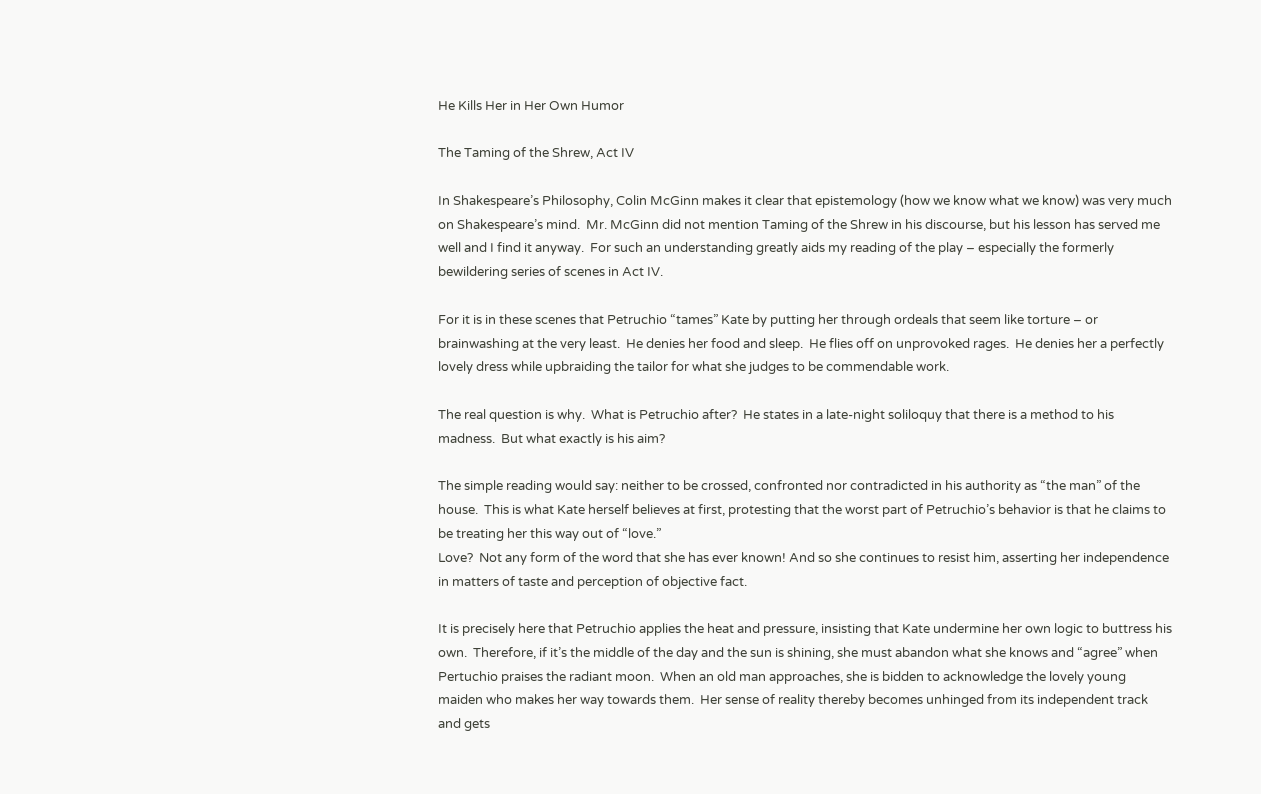He Kills Her in Her Own Humor

The Taming of the Shrew, Act IV

In Shakespeare’s Philosophy, Colin McGinn makes it clear that epistemology (how we know what we know) was very much on Shakespeare’s mind.  Mr. McGinn did not mention Taming of the Shrew in his discourse, but his lesson has served me well and I find it anyway.  For such an understanding greatly aids my reading of the play – especially the formerly bewildering series of scenes in Act IV.

For it is in these scenes that Petruchio “tames” Kate by putting her through ordeals that seem like torture – or brainwashing at the very least.  He denies her food and sleep.  He flies off on unprovoked rages.  He denies her a perfectly lovely dress while upbraiding the tailor for what she judges to be commendable work.

The real question is why.  What is Petruchio after?  He states in a late-night soliloquy that there is a method to his madness.  But what exactly is his aim?

The simple reading would say: neither to be crossed, confronted nor contradicted in his authority as “the man” of the house.  This is what Kate herself believes at first, protesting that the worst part of Petruchio’s behavior is that he claims to be treating her this way out of “love.”
Love?  Not any form of the word that she has ever known! And so she continues to resist him, asserting her independence in matters of taste and perception of objective fact.

It is precisely here that Petruchio applies the heat and pressure, insisting that Kate undermine her own logic to buttress his own.  Therefore, if it’s the middle of the day and the sun is shining, she must abandon what she knows and “agree” when Pertuchio praises the radiant moon.  When an old man approaches, she is bidden to acknowledge the lovely young maiden who makes her way towards them.  Her sense of reality thereby becomes unhinged from its independent track and gets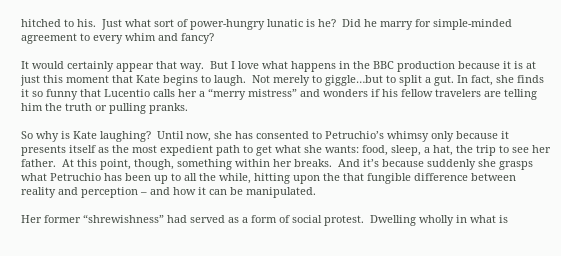hitched to his.  Just what sort of power-hungry lunatic is he?  Did he marry for simple-minded agreement to every whim and fancy?

It would certainly appear that way.  But I love what happens in the BBC production because it is at just this moment that Kate begins to laugh.  Not merely to giggle…but to split a gut. In fact, she finds it so funny that Lucentio calls her a “merry mistress” and wonders if his fellow travelers are telling him the truth or pulling pranks.

So why is Kate laughing?  Until now, she has consented to Petruchio’s whimsy only because it presents itself as the most expedient path to get what she wants: food, sleep, a hat, the trip to see her father.  At this point, though, something within her breaks.  And it’s because suddenly she grasps what Petruchio has been up to all the while, hitting upon the that fungible difference between reality and perception – and how it can be manipulated.

Her former “shrewishness” had served as a form of social protest.  Dwelling wholly in what is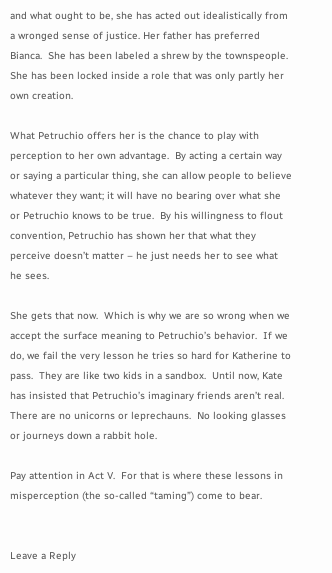and what ought to be, she has acted out idealistically from a wronged sense of justice. Her father has preferred Bianca.  She has been labeled a shrew by the townspeople.  She has been locked inside a role that was only partly her own creation.

What Petruchio offers her is the chance to play with perception to her own advantage.  By acting a certain way or saying a particular thing, she can allow people to believe whatever they want; it will have no bearing over what she or Petruchio knows to be true.  By his willingness to flout convention, Petruchio has shown her that what they perceive doesn’t matter – he just needs her to see what he sees.

She gets that now.  Which is why we are so wrong when we accept the surface meaning to Petruchio’s behavior.  If we do, we fail the very lesson he tries so hard for Katherine to pass.  They are like two kids in a sandbox.  Until now, Kate has insisted that Petruchio’s imaginary friends aren’t real.  There are no unicorns or leprechauns.  No looking glasses or journeys down a rabbit hole.

Pay attention in Act V.  For that is where these lessons in misperception (the so-called “taming”) come to bear.


Leave a Reply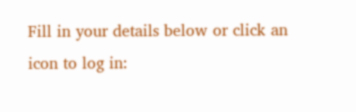Fill in your details below or click an icon to log in: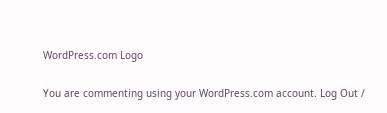WordPress.com Logo

You are commenting using your WordPress.com account. Log Out /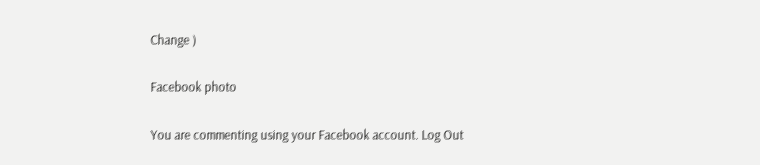Change )

Facebook photo

You are commenting using your Facebook account. Log Out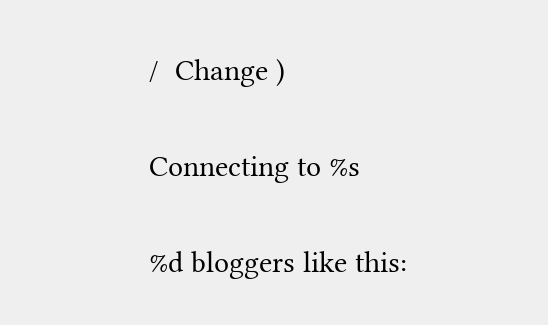/  Change )

Connecting to %s

%d bloggers like this: